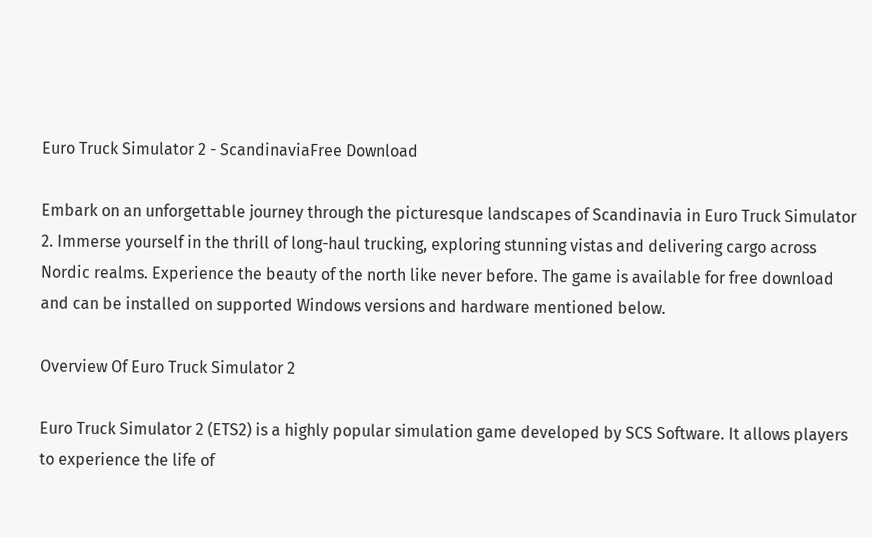Euro Truck Simulator 2 - ScandinaviaFree Download

Embark on an unforgettable journey through the picturesque landscapes of Scandinavia in Euro Truck Simulator 2. Immerse yourself in the thrill of long-haul trucking, exploring stunning vistas and delivering cargo across Nordic realms. Experience the beauty of the north like never before. The game is available for free download and can be installed on supported Windows versions and hardware mentioned below.

Overview Of Euro Truck Simulator 2

Euro Truck Simulator 2 (ETS2) is a highly popular simulation game developed by SCS Software. It allows players to experience the life of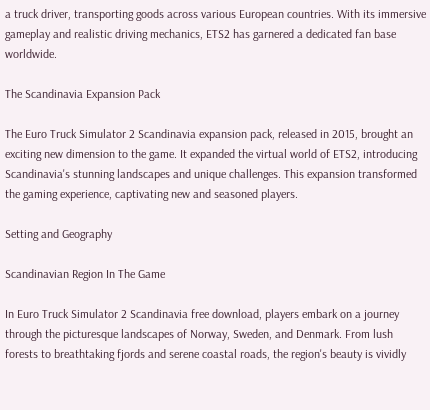a truck driver, transporting goods across various European countries. With its immersive gameplay and realistic driving mechanics, ETS2 has garnered a dedicated fan base worldwide.

The Scandinavia Expansion Pack

The Euro Truck Simulator 2 Scandinavia expansion pack, released in 2015, brought an exciting new dimension to the game. It expanded the virtual world of ETS2, introducing Scandinavia's stunning landscapes and unique challenges. This expansion transformed the gaming experience, captivating new and seasoned players.

Setting and Geography

Scandinavian Region In The Game

In Euro Truck Simulator 2 Scandinavia free download, players embark on a journey through the picturesque landscapes of Norway, Sweden, and Denmark. From lush forests to breathtaking fjords and serene coastal roads, the region's beauty is vividly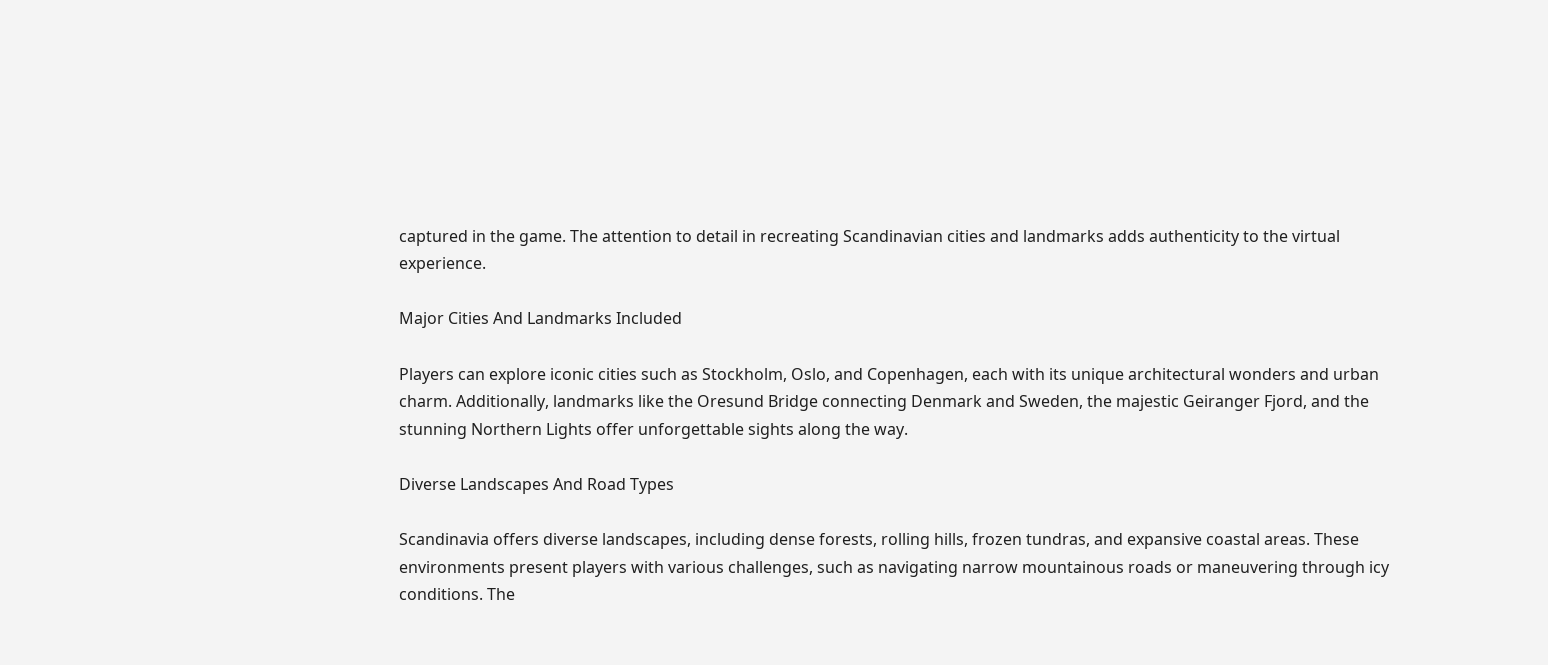captured in the game. The attention to detail in recreating Scandinavian cities and landmarks adds authenticity to the virtual experience.

Major Cities And Landmarks Included

Players can explore iconic cities such as Stockholm, Oslo, and Copenhagen, each with its unique architectural wonders and urban charm. Additionally, landmarks like the Oresund Bridge connecting Denmark and Sweden, the majestic Geiranger Fjord, and the stunning Northern Lights offer unforgettable sights along the way.

Diverse Landscapes And Road Types

Scandinavia offers diverse landscapes, including dense forests, rolling hills, frozen tundras, and expansive coastal areas. These environments present players with various challenges, such as navigating narrow mountainous roads or maneuvering through icy conditions. The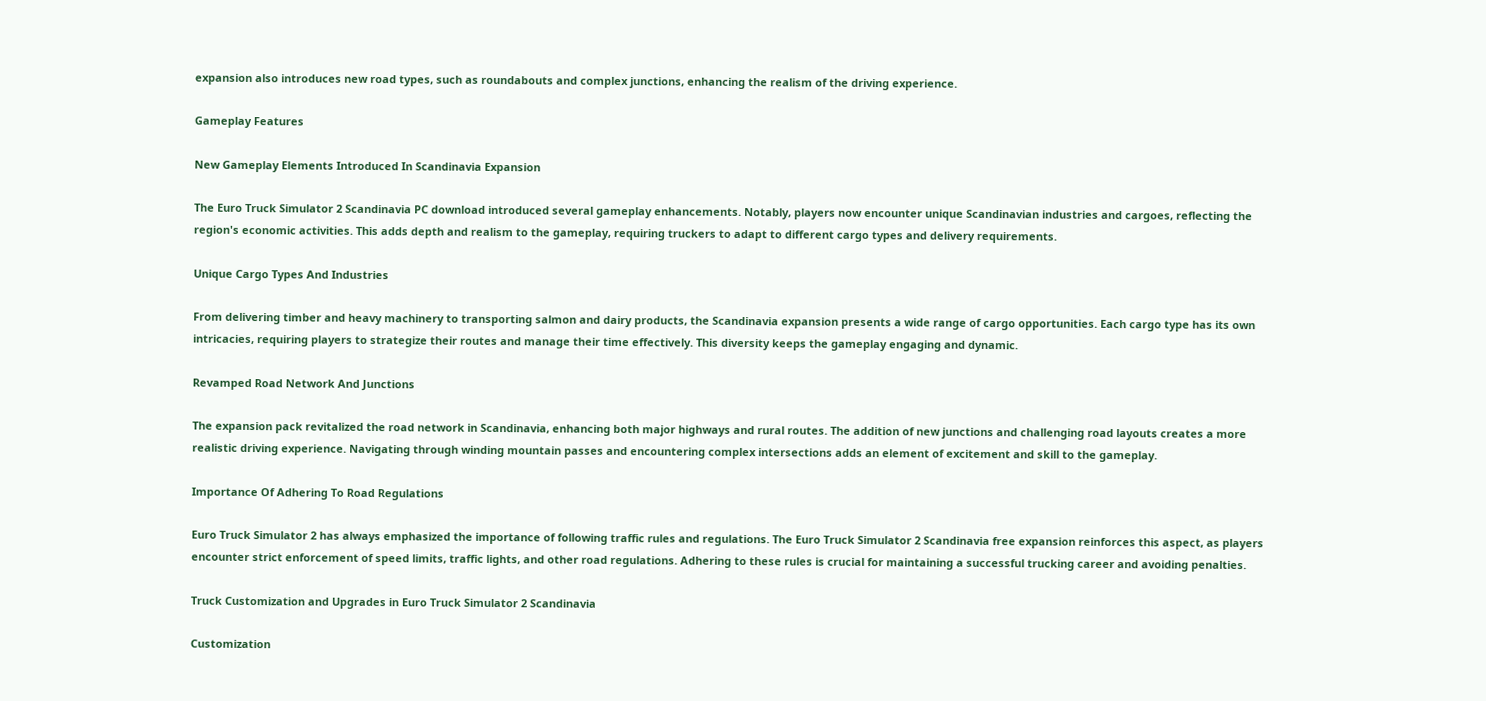expansion also introduces new road types, such as roundabouts and complex junctions, enhancing the realism of the driving experience.

Gameplay Features

New Gameplay Elements Introduced In Scandinavia Expansion

The Euro Truck Simulator 2 Scandinavia PC download introduced several gameplay enhancements. Notably, players now encounter unique Scandinavian industries and cargoes, reflecting the region's economic activities. This adds depth and realism to the gameplay, requiring truckers to adapt to different cargo types and delivery requirements.

Unique Cargo Types And Industries

From delivering timber and heavy machinery to transporting salmon and dairy products, the Scandinavia expansion presents a wide range of cargo opportunities. Each cargo type has its own intricacies, requiring players to strategize their routes and manage their time effectively. This diversity keeps the gameplay engaging and dynamic.

Revamped Road Network And Junctions

The expansion pack revitalized the road network in Scandinavia, enhancing both major highways and rural routes. The addition of new junctions and challenging road layouts creates a more realistic driving experience. Navigating through winding mountain passes and encountering complex intersections adds an element of excitement and skill to the gameplay.

Importance Of Adhering To Road Regulations

Euro Truck Simulator 2 has always emphasized the importance of following traffic rules and regulations. The Euro Truck Simulator 2 Scandinavia free expansion reinforces this aspect, as players encounter strict enforcement of speed limits, traffic lights, and other road regulations. Adhering to these rules is crucial for maintaining a successful trucking career and avoiding penalties.

Truck Customization and Upgrades in Euro Truck Simulator 2 Scandinavia

Customization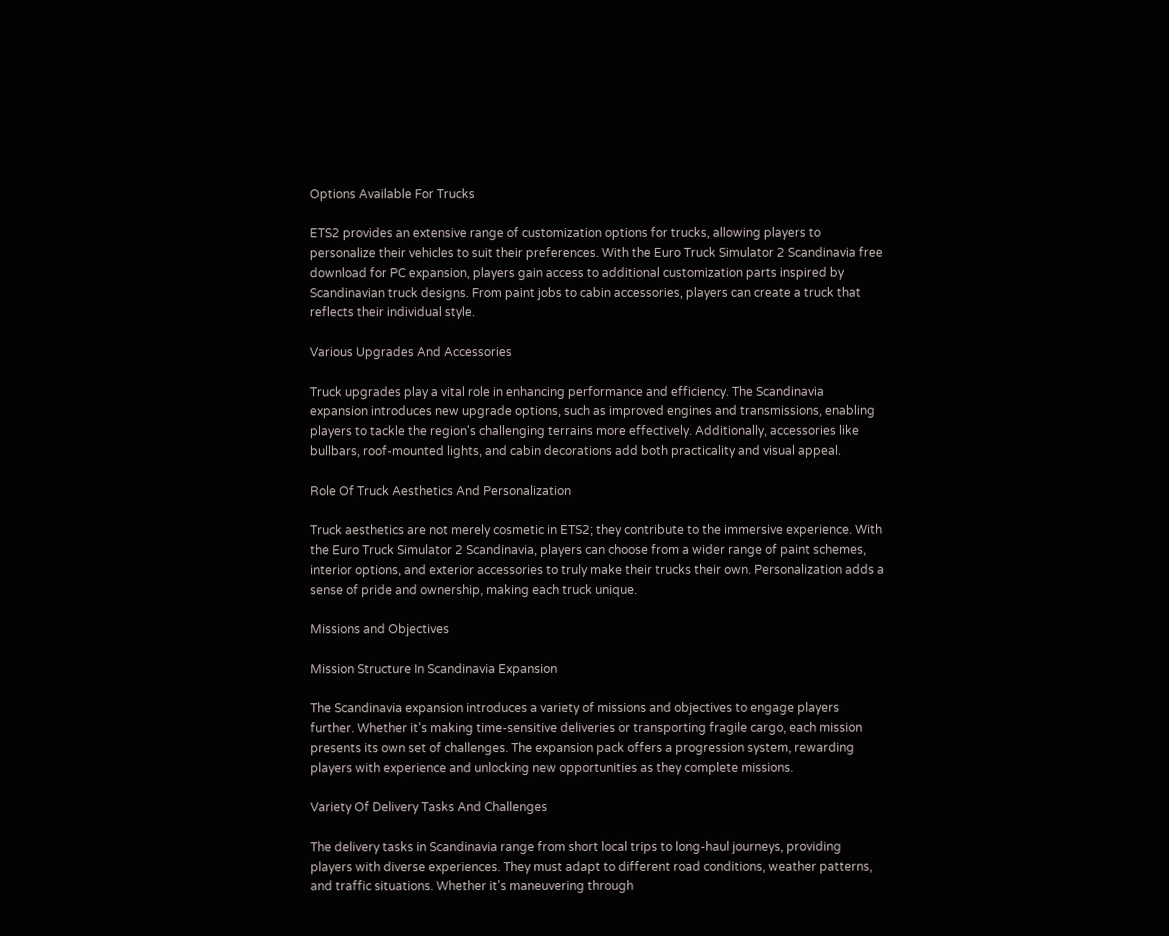Options Available For Trucks

ETS2 provides an extensive range of customization options for trucks, allowing players to personalize their vehicles to suit their preferences. With the Euro Truck Simulator 2 Scandinavia free download for PC expansion, players gain access to additional customization parts inspired by Scandinavian truck designs. From paint jobs to cabin accessories, players can create a truck that reflects their individual style.

Various Upgrades And Accessories

Truck upgrades play a vital role in enhancing performance and efficiency. The Scandinavia expansion introduces new upgrade options, such as improved engines and transmissions, enabling players to tackle the region's challenging terrains more effectively. Additionally, accessories like bullbars, roof-mounted lights, and cabin decorations add both practicality and visual appeal.

Role Of Truck Aesthetics And Personalization

Truck aesthetics are not merely cosmetic in ETS2; they contribute to the immersive experience. With the Euro Truck Simulator 2 Scandinavia, players can choose from a wider range of paint schemes, interior options, and exterior accessories to truly make their trucks their own. Personalization adds a sense of pride and ownership, making each truck unique.

Missions and Objectives

Mission Structure In Scandinavia Expansion

The Scandinavia expansion introduces a variety of missions and objectives to engage players further. Whether it's making time-sensitive deliveries or transporting fragile cargo, each mission presents its own set of challenges. The expansion pack offers a progression system, rewarding players with experience and unlocking new opportunities as they complete missions.

Variety Of Delivery Tasks And Challenges

The delivery tasks in Scandinavia range from short local trips to long-haul journeys, providing players with diverse experiences. They must adapt to different road conditions, weather patterns, and traffic situations. Whether it's maneuvering through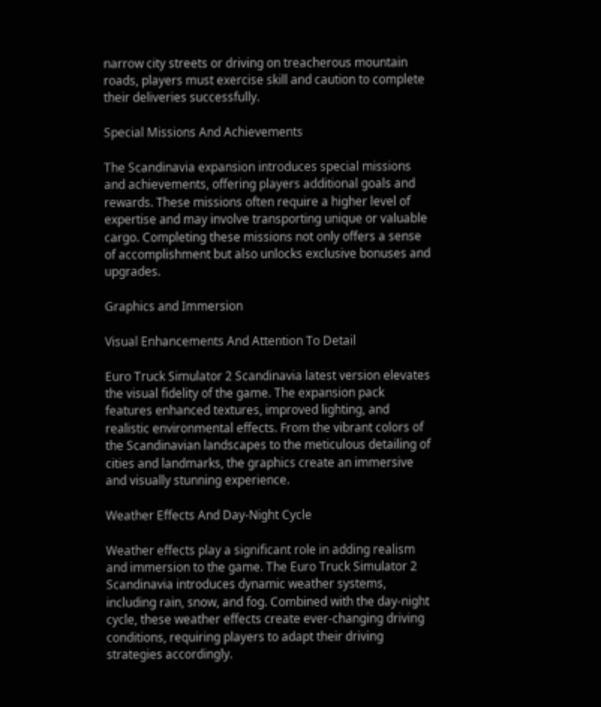narrow city streets or driving on treacherous mountain roads, players must exercise skill and caution to complete their deliveries successfully.

Special Missions And Achievements

The Scandinavia expansion introduces special missions and achievements, offering players additional goals and rewards. These missions often require a higher level of expertise and may involve transporting unique or valuable cargo. Completing these missions not only offers a sense of accomplishment but also unlocks exclusive bonuses and upgrades.

Graphics and Immersion

Visual Enhancements And Attention To Detail

Euro Truck Simulator 2 Scandinavia latest version elevates the visual fidelity of the game. The expansion pack features enhanced textures, improved lighting, and realistic environmental effects. From the vibrant colors of the Scandinavian landscapes to the meticulous detailing of cities and landmarks, the graphics create an immersive and visually stunning experience.

Weather Effects And Day-Night Cycle

Weather effects play a significant role in adding realism and immersion to the game. The Euro Truck Simulator 2 Scandinavia introduces dynamic weather systems, including rain, snow, and fog. Combined with the day-night cycle, these weather effects create ever-changing driving conditions, requiring players to adapt their driving strategies accordingly.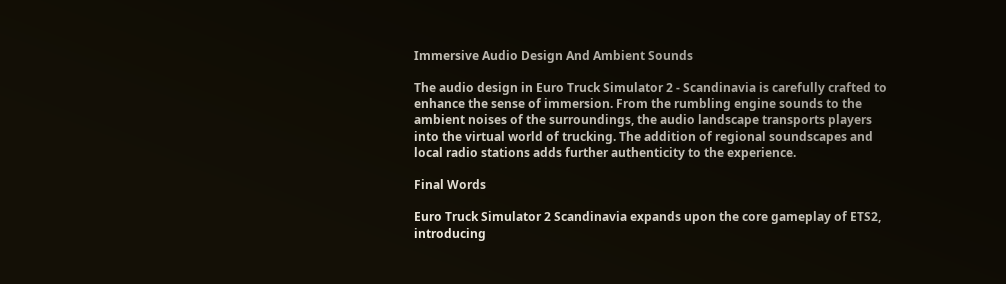Immersive Audio Design And Ambient Sounds

The audio design in Euro Truck Simulator 2 - Scandinavia is carefully crafted to enhance the sense of immersion. From the rumbling engine sounds to the ambient noises of the surroundings, the audio landscape transports players into the virtual world of trucking. The addition of regional soundscapes and local radio stations adds further authenticity to the experience.

Final Words

Euro Truck Simulator 2 Scandinavia expands upon the core gameplay of ETS2, introducing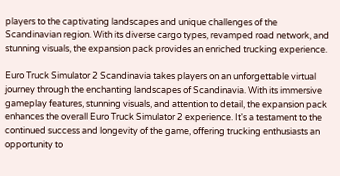players to the captivating landscapes and unique challenges of the Scandinavian region. With its diverse cargo types, revamped road network, and stunning visuals, the expansion pack provides an enriched trucking experience.

Euro Truck Simulator 2 Scandinavia takes players on an unforgettable virtual journey through the enchanting landscapes of Scandinavia. With its immersive gameplay features, stunning visuals, and attention to detail, the expansion pack enhances the overall Euro Truck Simulator 2 experience. It's a testament to the continued success and longevity of the game, offering trucking enthusiasts an opportunity to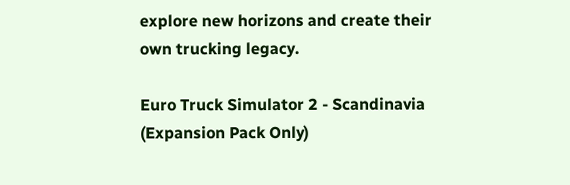explore new horizons and create their own trucking legacy.

Euro Truck Simulator 2 - Scandinavia (Expansion Pack Only)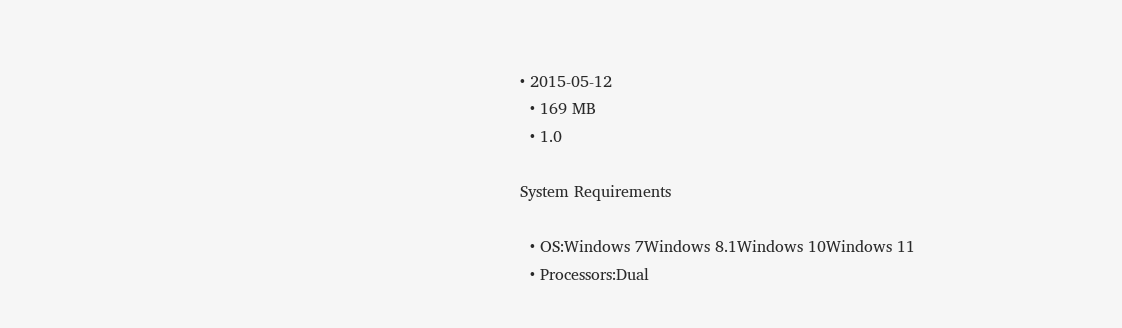• 2015-05-12
  • 169 MB
  • 1.0

System Requirements

  • OS:Windows 7Windows 8.1Windows 10Windows 11
  • Processors:Dual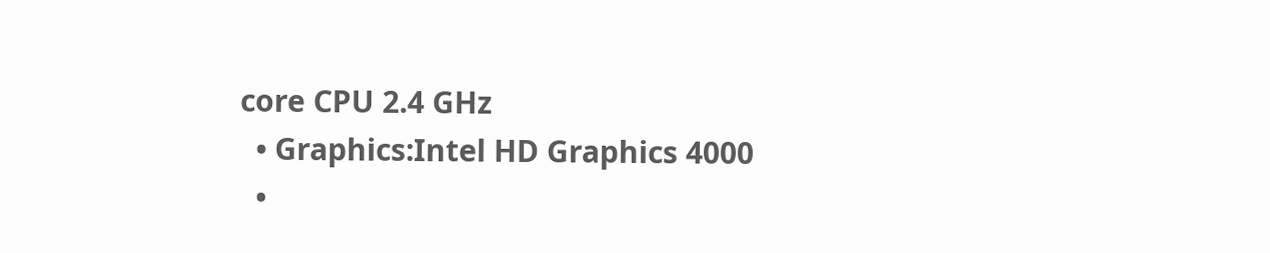core CPU 2.4 GHz
  • Graphics:Intel HD Graphics 4000
  •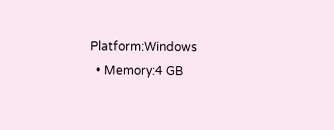Platform:Windows
  • Memory:4 GB